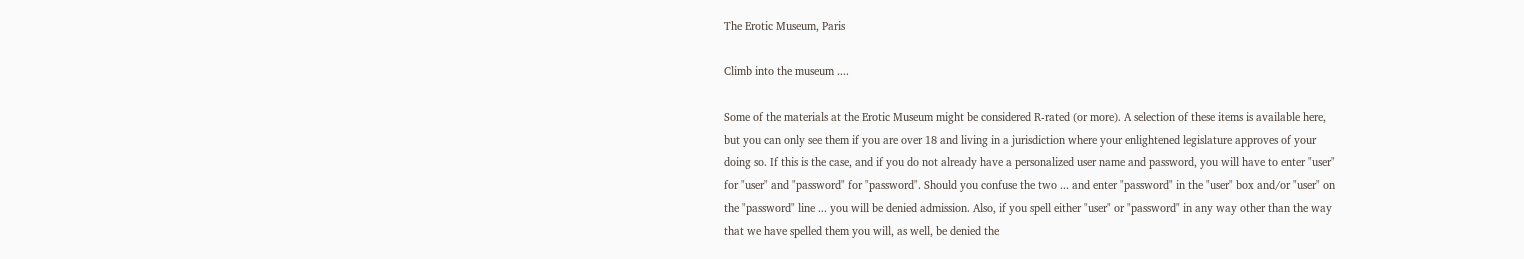The Erotic Museum, Paris

Climb into the museum ....

Some of the materials at the Erotic Museum might be considered R-rated (or more). A selection of these items is available here, but you can only see them if you are over 18 and living in a jurisdiction where your enlightened legislature approves of your doing so. If this is the case, and if you do not already have a personalized user name and password, you will have to enter "user" for "user" and "password" for "password". Should you confuse the two ... and enter "password" in the "user" box and/or "user" on the "password" line ... you will be denied admission. Also, if you spell either "user" or "password" in any way other than the way that we have spelled them you will, as well, be denied the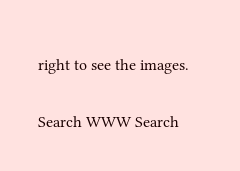right to see the images.

Search WWW Search